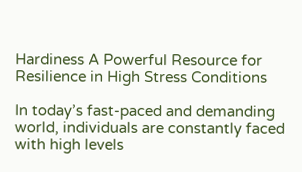Hardiness A Powerful Resource for Resilience in High Stress Conditions

In today’s fast-paced and demanding world, individuals are constantly faced with high levels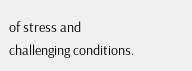of stress and challenging conditions.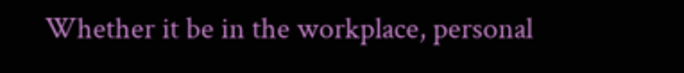Whether it be in the workplace, personal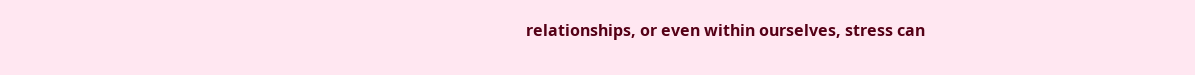relationships, or even within ourselves, stress can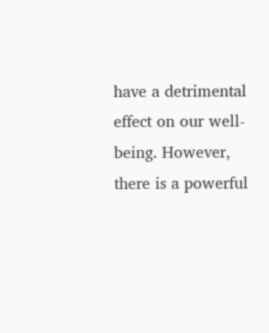have a detrimental effect on our well-being. However, there is a powerful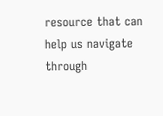resource that can help us navigate through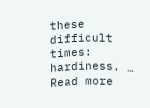these difficult times: hardiness. … Read more